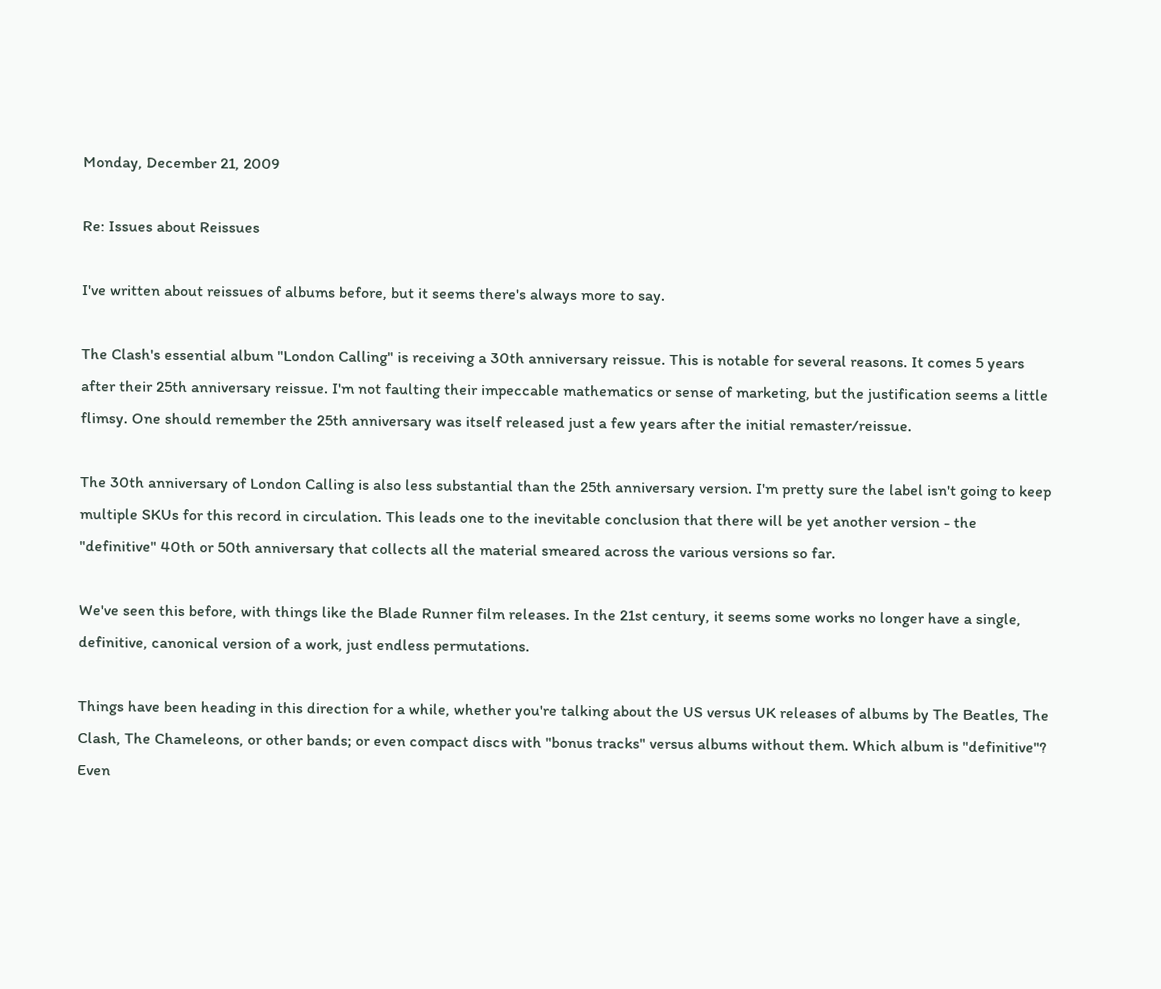Monday, December 21, 2009

Re: Issues about Reissues

I've written about reissues of albums before, but it seems there's always more to say.

The Clash's essential album "London Calling" is receiving a 30th anniversary reissue. This is notable for several reasons. It comes 5 years after their 25th anniversary reissue. I'm not faulting their impeccable mathematics or sense of marketing, but the justification seems a little flimsy. One should remember the 25th anniversary was itself released just a few years after the initial remaster/reissue.

The 30th anniversary of London Calling is also less substantial than the 25th anniversary version. I'm pretty sure the label isn't going to keep multiple SKUs for this record in circulation. This leads one to the inevitable conclusion that there will be yet another version - the "definitive" 40th or 50th anniversary that collects all the material smeared across the various versions so far.

We've seen this before, with things like the Blade Runner film releases. In the 21st century, it seems some works no longer have a single, definitive, canonical version of a work, just endless permutations.

Things have been heading in this direction for a while, whether you're talking about the US versus UK releases of albums by The Beatles, The Clash, The Chameleons, or other bands; or even compact discs with "bonus tracks" versus albums without them. Which album is "definitive"? Even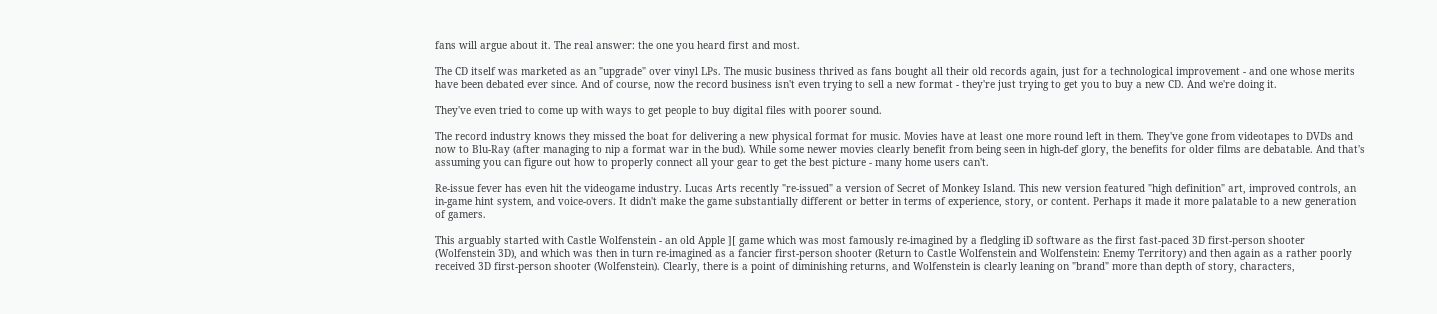fans will argue about it. The real answer: the one you heard first and most.

The CD itself was marketed as an "upgrade" over vinyl LPs. The music business thrived as fans bought all their old records again, just for a technological improvement - and one whose merits have been debated ever since. And of course, now the record business isn't even trying to sell a new format - they're just trying to get you to buy a new CD. And we're doing it.

They've even tried to come up with ways to get people to buy digital files with poorer sound.

The record industry knows they missed the boat for delivering a new physical format for music. Movies have at least one more round left in them. They've gone from videotapes to DVDs and now to Blu-Ray (after managing to nip a format war in the bud). While some newer movies clearly benefit from being seen in high-def glory, the benefits for older films are debatable. And that's assuming you can figure out how to properly connect all your gear to get the best picture - many home users can't.

Re-issue fever has even hit the videogame industry. Lucas Arts recently "re-issued" a version of Secret of Monkey Island. This new version featured "high definition" art, improved controls, an in-game hint system, and voice-overs. It didn't make the game substantially different or better in terms of experience, story, or content. Perhaps it made it more palatable to a new generation of gamers.

This arguably started with Castle Wolfenstein - an old Apple ][ game which was most famously re-imagined by a fledgling iD software as the first fast-paced 3D first-person shooter (Wolfenstein 3D), and which was then in turn re-imagined as a fancier first-person shooter (Return to Castle Wolfenstein and Wolfenstein: Enemy Territory) and then again as a rather poorly received 3D first-person shooter (Wolfenstein). Clearly, there is a point of diminishing returns, and Wolfenstein is clearly leaning on "brand" more than depth of story, characters,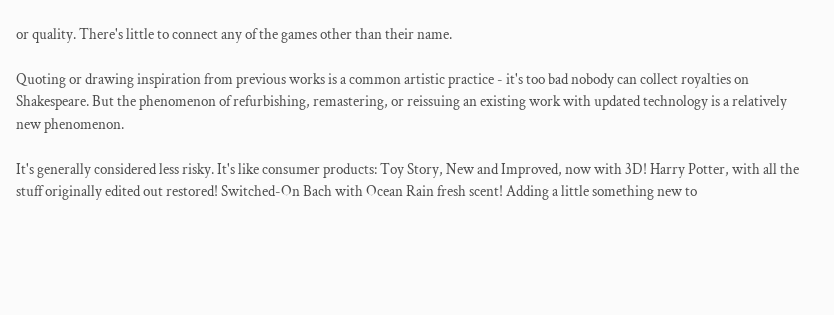or quality. There's little to connect any of the games other than their name.

Quoting or drawing inspiration from previous works is a common artistic practice - it's too bad nobody can collect royalties on Shakespeare. But the phenomenon of refurbishing, remastering, or reissuing an existing work with updated technology is a relatively new phenomenon.

It's generally considered less risky. It's like consumer products: Toy Story, New and Improved, now with 3D! Harry Potter, with all the stuff originally edited out restored! Switched-On Bach with Ocean Rain fresh scent! Adding a little something new to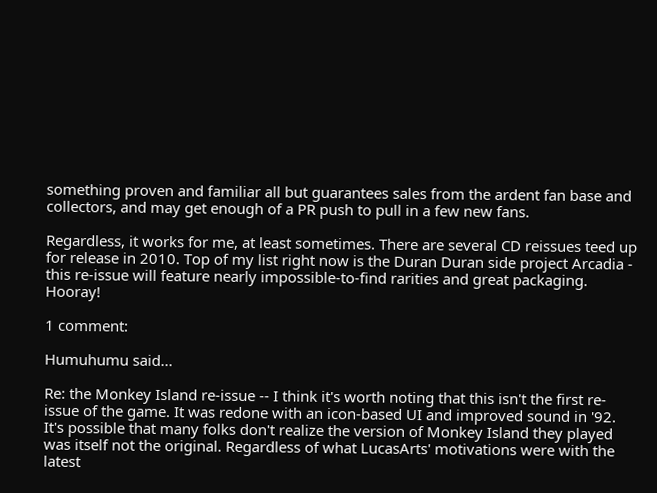something proven and familiar all but guarantees sales from the ardent fan base and collectors, and may get enough of a PR push to pull in a few new fans.

Regardless, it works for me, at least sometimes. There are several CD reissues teed up for release in 2010. Top of my list right now is the Duran Duran side project Arcadia - this re-issue will feature nearly impossible-to-find rarities and great packaging. Hooray!

1 comment:

Humuhumu said...

Re: the Monkey Island re-issue -- I think it's worth noting that this isn't the first re-issue of the game. It was redone with an icon-based UI and improved sound in '92. It's possible that many folks don't realize the version of Monkey Island they played was itself not the original. Regardless of what LucasArts' motivations were with the latest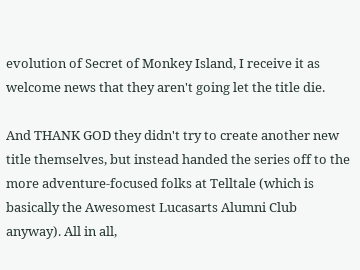evolution of Secret of Monkey Island, I receive it as welcome news that they aren't going let the title die.

And THANK GOD they didn't try to create another new title themselves, but instead handed the series off to the more adventure-focused folks at Telltale (which is basically the Awesomest Lucasarts Alumni Club anyway). All in all,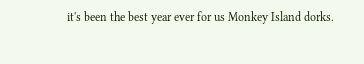it's been the best year ever for us Monkey Island dorks.